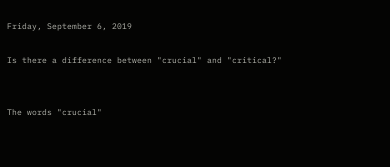Friday, September 6, 2019

Is there a difference between "crucial" and "critical?"


The words "crucial"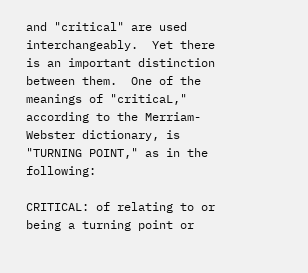and "critical" are used interchangeably.  Yet there is an important distinction between them.  One of the meanings of "criticaL," according to the Merriam-Webster dictionary, is "TURNING POINT," as in the following:

CRITICAL: of relating to or being a turning point or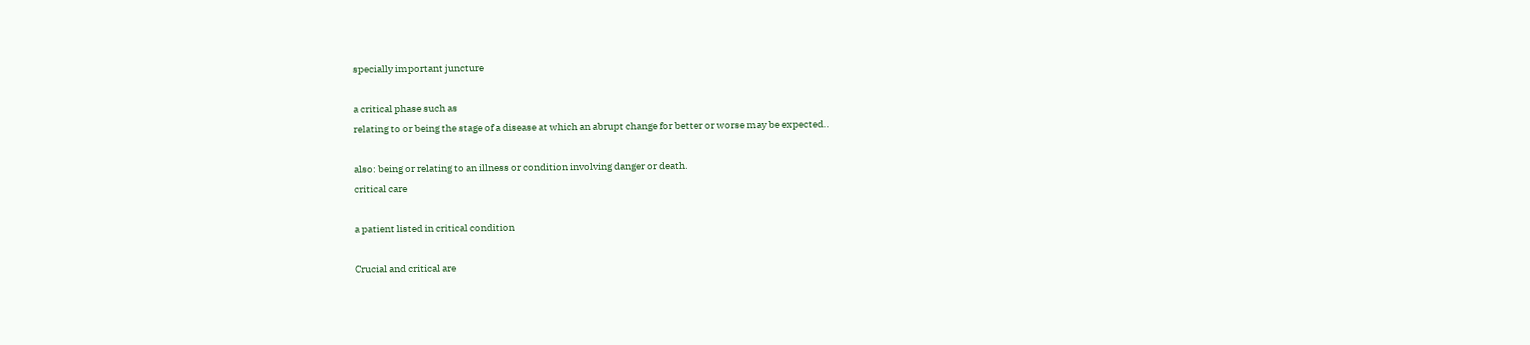specially important juncture

a critical phase such as
relating to or being the stage of a disease at which an abrupt change for better or worse may be expected..

also: being or relating to an illness or condition involving danger or death.
critical care

a patient listed in critical condition

Crucial and critical are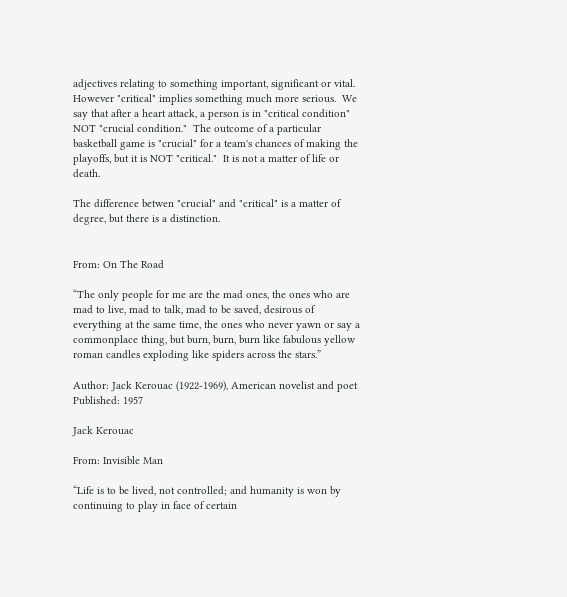adjectives relating to something important, significant or vital.  However "critical" implies something much more serious.  We say that after a heart attack, a person is in "critical condition" NOT "crucial condition."  The outcome of a particular basketball game is "crucial" for a team's chances of making the playoffs, but it is NOT "critical."  It is not a matter of life or death.

The difference betwen "crucial" and "critical" is a matter of degree, but there is a distinction.


From: On The Road

“The only people for me are the mad ones, the ones who are mad to live, mad to talk, mad to be saved, desirous of everything at the same time, the ones who never yawn or say a commonplace thing, but burn, burn, burn like fabulous yellow roman candles exploding like spiders across the stars.”

Author: Jack Kerouac (1922-1969), American novelist and poet
Published: 1957

Jack Kerouac

From: Invisible Man

“Life is to be lived, not controlled; and humanity is won by continuing to play in face of certain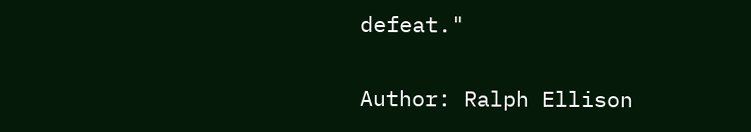defeat."

Author: Ralph Ellison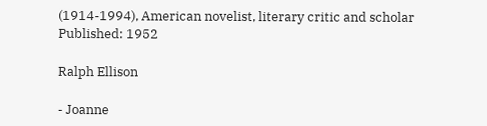(1914-1994), American novelist, literary critic and scholar
Published: 1952

Ralph Ellison

- Joanne